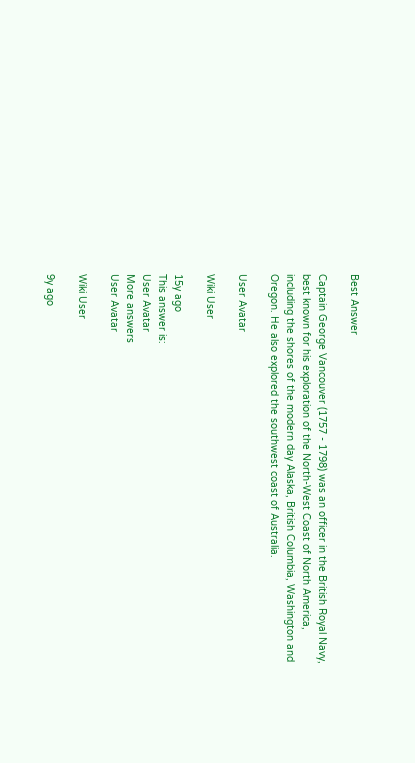Best Answer

Captain George Vancouver (1757 - 1798) was an officer in the British Royal Navy, best known for his exploration of the North-West Coast of North America, including the shores of the modern day Alaska, British Columbia, Washington and Oregon. He also explored the southwest coast of Australia.

User Avatar

Wiki User

15y ago
This answer is:
User Avatar
More answers
User Avatar

Wiki User

9y ago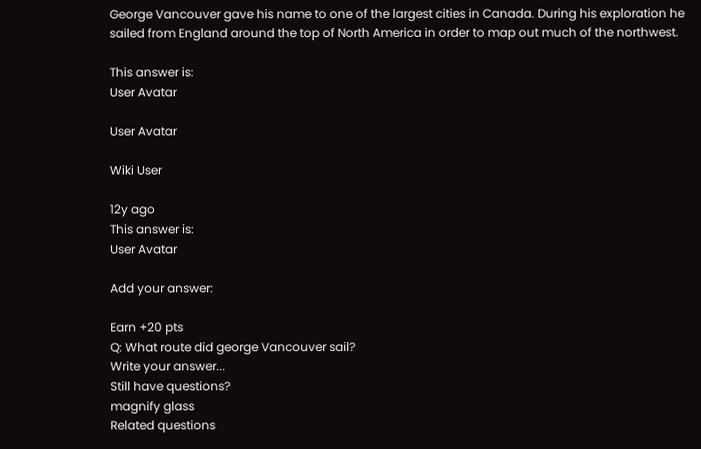George Vancouver gave his name to one of the largest cities in Canada. During his exploration he sailed from England around the top of North America in order to map out much of the northwest.

This answer is:
User Avatar

User Avatar

Wiki User

12y ago
This answer is:
User Avatar

Add your answer:

Earn +20 pts
Q: What route did george Vancouver sail?
Write your answer...
Still have questions?
magnify glass
Related questions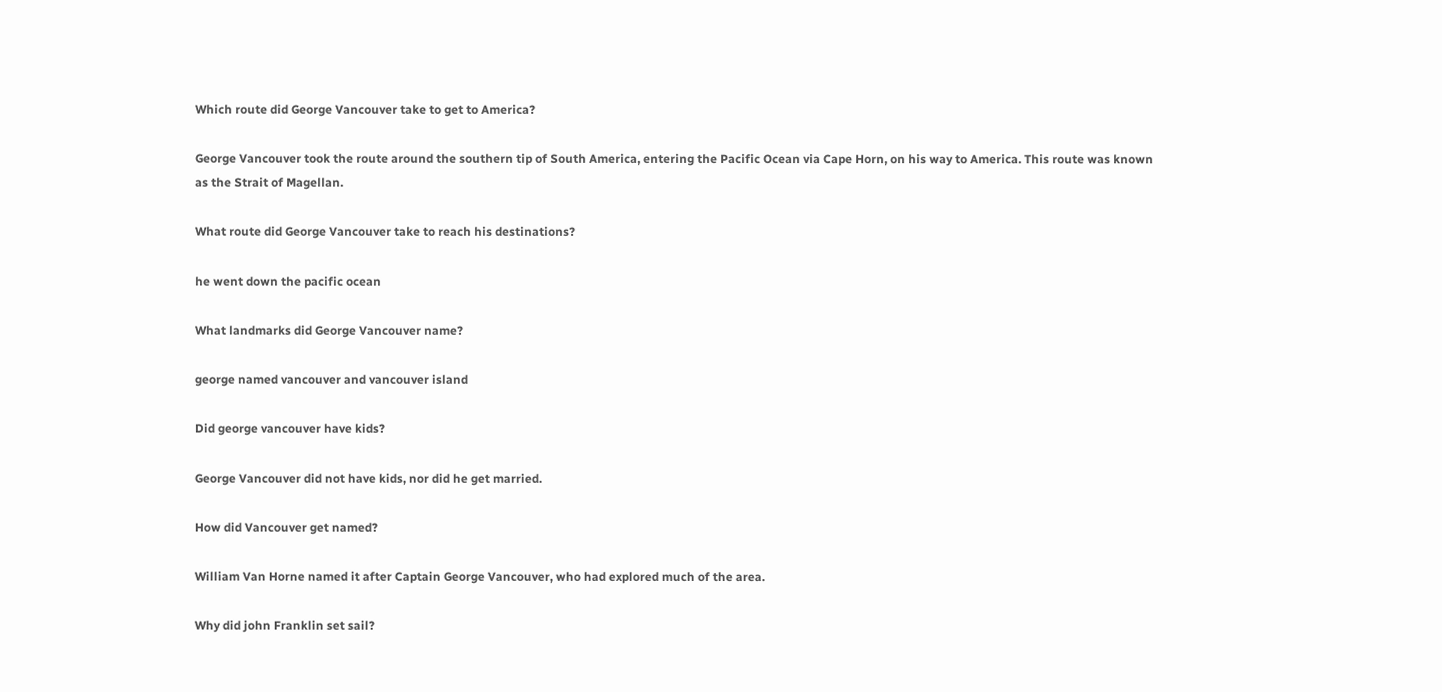Which route did George Vancouver take to get to America?

George Vancouver took the route around the southern tip of South America, entering the Pacific Ocean via Cape Horn, on his way to America. This route was known as the Strait of Magellan.

What route did George Vancouver take to reach his destinations?

he went down the pacific ocean

What landmarks did George Vancouver name?

george named vancouver and vancouver island

Did george vancouver have kids?

George Vancouver did not have kids, nor did he get married.

How did Vancouver get named?

William Van Horne named it after Captain George Vancouver, who had explored much of the area.

Why did john Franklin set sail?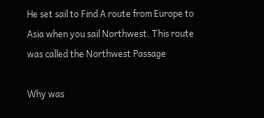He set sail to Find A route from Europe to Asia when you sail Northwest. This route was called the Northwest Passage

Why was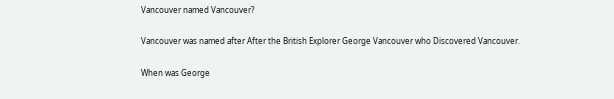Vancouver named Vancouver?

Vancouver was named after After the British Explorer George Vancouver who Discovered Vancouver.

When was George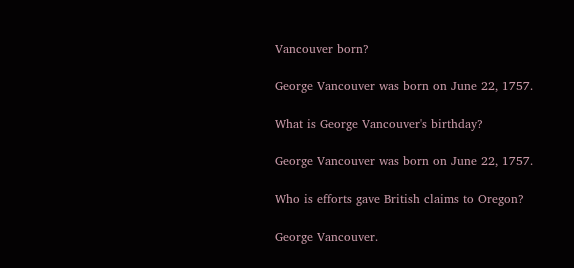Vancouver born?

George Vancouver was born on June 22, 1757.

What is George Vancouver's birthday?

George Vancouver was born on June 22, 1757.

Who is efforts gave British claims to Oregon?

George Vancouver.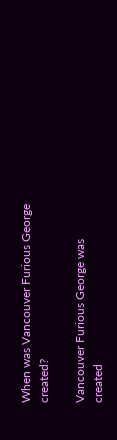When was Vancouver Furious George created?

Vancouver Furious George was created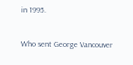in 1995.

Who sent George Vancouver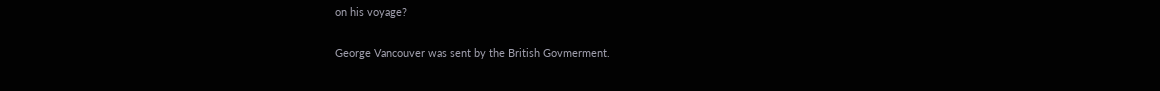on his voyage?

George Vancouver was sent by the British Govmerment.